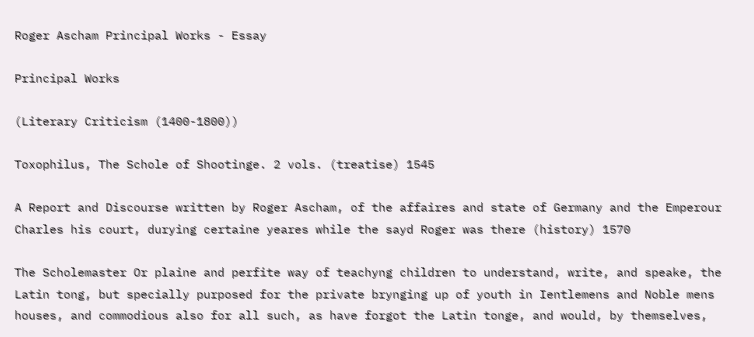Roger Ascham Principal Works - Essay

Principal Works

(Literary Criticism (1400-1800))

Toxophilus, The Schole of Shootinge. 2 vols. (treatise) 1545

A Report and Discourse written by Roger Ascham, of the affaires and state of Germany and the Emperour Charles his court, durying certaine yeares while the sayd Roger was there (history) 1570

The Scholemaster Or plaine and perfite way of teachyng children to understand, write, and speake, the Latin tong, but specially purposed for the private brynging up of youth in Ientlemens and Noble mens houses, and commodious also for all such, as have forgot the Latin tonge, and would, by themselves,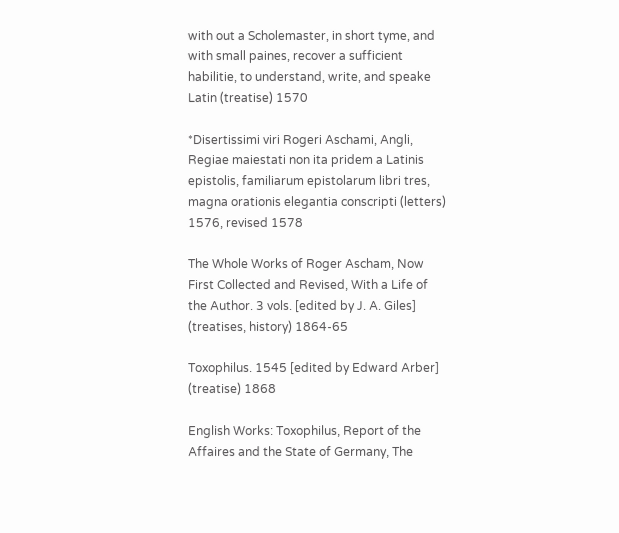with out a Scholemaster, in short tyme, and with small paines, recover a sufficient habilitie, to understand, write, and speake Latin (treatise) 1570

*Disertissimi viri Rogeri Aschami, Angli, Regiae maiestati non ita pridem a Latinis epistolis, familiarum epistolarum libri tres, magna orationis elegantia conscripti (letters) 1576, revised 1578

The Whole Works of Roger Ascham, Now First Collected and Revised, With a Life of the Author. 3 vols. [edited by J. A. Giles] (treatises, history) 1864-65

Toxophilus. 1545 [edited by Edward Arber] (treatise) 1868

English Works: Toxophilus, Report of the Affaires and the State of Germany, The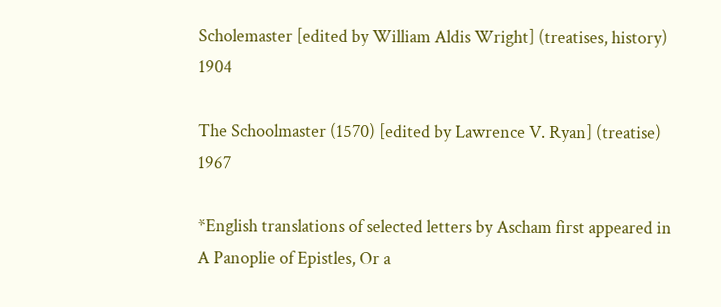Scholemaster [edited by William Aldis Wright] (treatises, history) 1904

The Schoolmaster (1570) [edited by Lawrence V. Ryan] (treatise) 1967

*English translations of selected letters by Ascham first appeared in A Panoplie of Epistles, Or a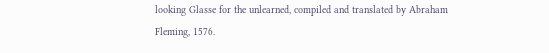looking Glasse for the unlearned, compiled and translated by Abraham Fleming, 1576.